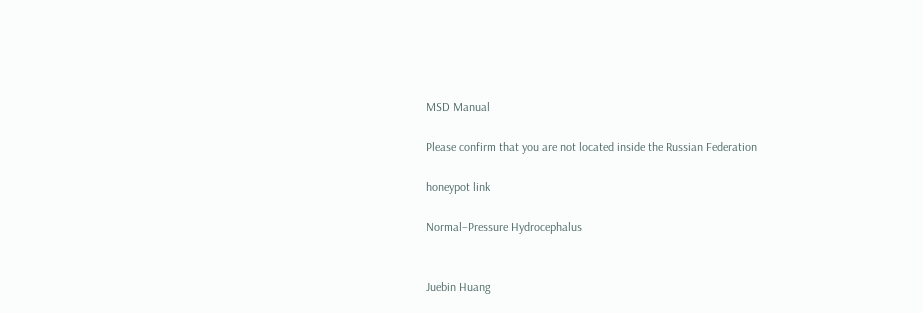MSD Manual

Please confirm that you are not located inside the Russian Federation

honeypot link

Normal–Pressure Hydrocephalus


Juebin Huang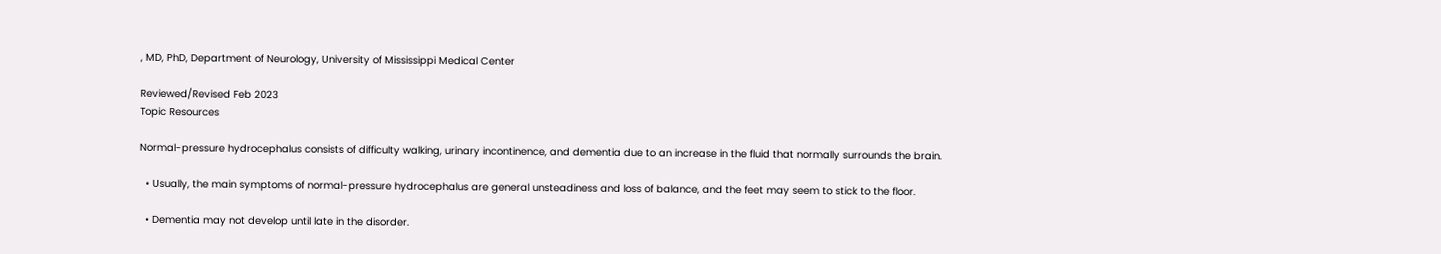, MD, PhD, Department of Neurology, University of Mississippi Medical Center

Reviewed/Revised Feb 2023
Topic Resources

Normal-pressure hydrocephalus consists of difficulty walking, urinary incontinence, and dementia due to an increase in the fluid that normally surrounds the brain.

  • Usually, the main symptoms of normal-pressure hydrocephalus are general unsteadiness and loss of balance, and the feet may seem to stick to the floor.

  • Dementia may not develop until late in the disorder.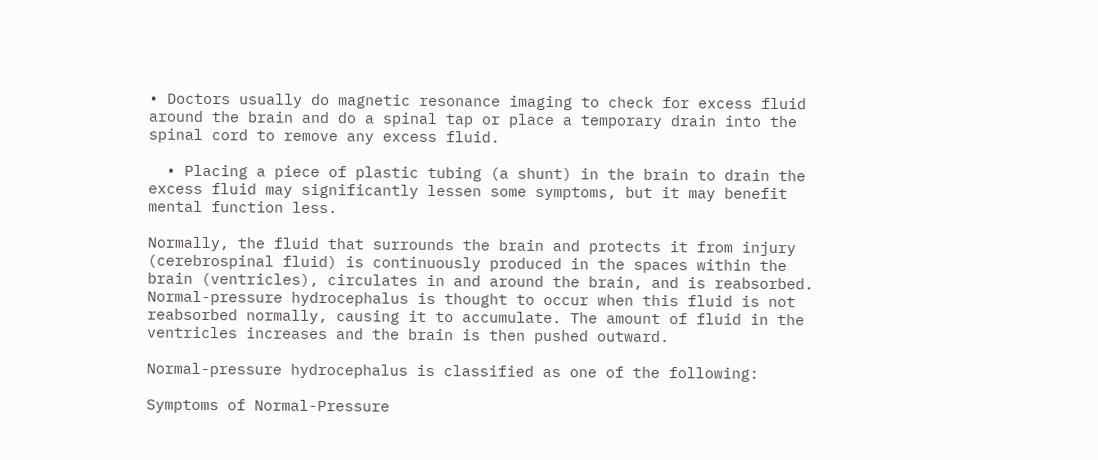• Doctors usually do magnetic resonance imaging to check for excess fluid around the brain and do a spinal tap or place a temporary drain into the spinal cord to remove any excess fluid.

  • Placing a piece of plastic tubing (a shunt) in the brain to drain the excess fluid may significantly lessen some symptoms, but it may benefit mental function less.

Normally, the fluid that surrounds the brain and protects it from injury (cerebrospinal fluid) is continuously produced in the spaces within the brain (ventricles), circulates in and around the brain, and is reabsorbed. Normal-pressure hydrocephalus is thought to occur when this fluid is not reabsorbed normally, causing it to accumulate. The amount of fluid in the ventricles increases and the brain is then pushed outward.

Normal-pressure hydrocephalus is classified as one of the following:

Symptoms of Normal-Pressure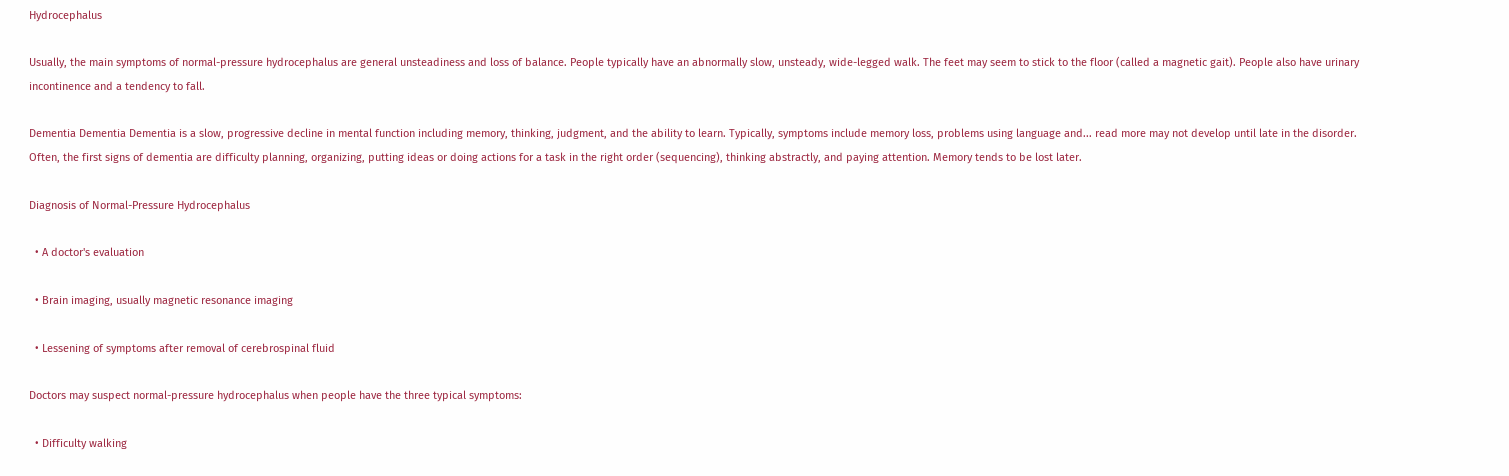Hydrocephalus

Usually, the main symptoms of normal-pressure hydrocephalus are general unsteadiness and loss of balance. People typically have an abnormally slow, unsteady, wide-legged walk. The feet may seem to stick to the floor (called a magnetic gait). People also have urinary incontinence and a tendency to fall.

Dementia Dementia Dementia is a slow, progressive decline in mental function including memory, thinking, judgment, and the ability to learn. Typically, symptoms include memory loss, problems using language and... read more may not develop until late in the disorder. Often, the first signs of dementia are difficulty planning, organizing, putting ideas or doing actions for a task in the right order (sequencing), thinking abstractly, and paying attention. Memory tends to be lost later.

Diagnosis of Normal-Pressure Hydrocephalus

  • A doctor's evaluation

  • Brain imaging, usually magnetic resonance imaging

  • Lessening of symptoms after removal of cerebrospinal fluid

Doctors may suspect normal-pressure hydrocephalus when people have the three typical symptoms:

  • Difficulty walking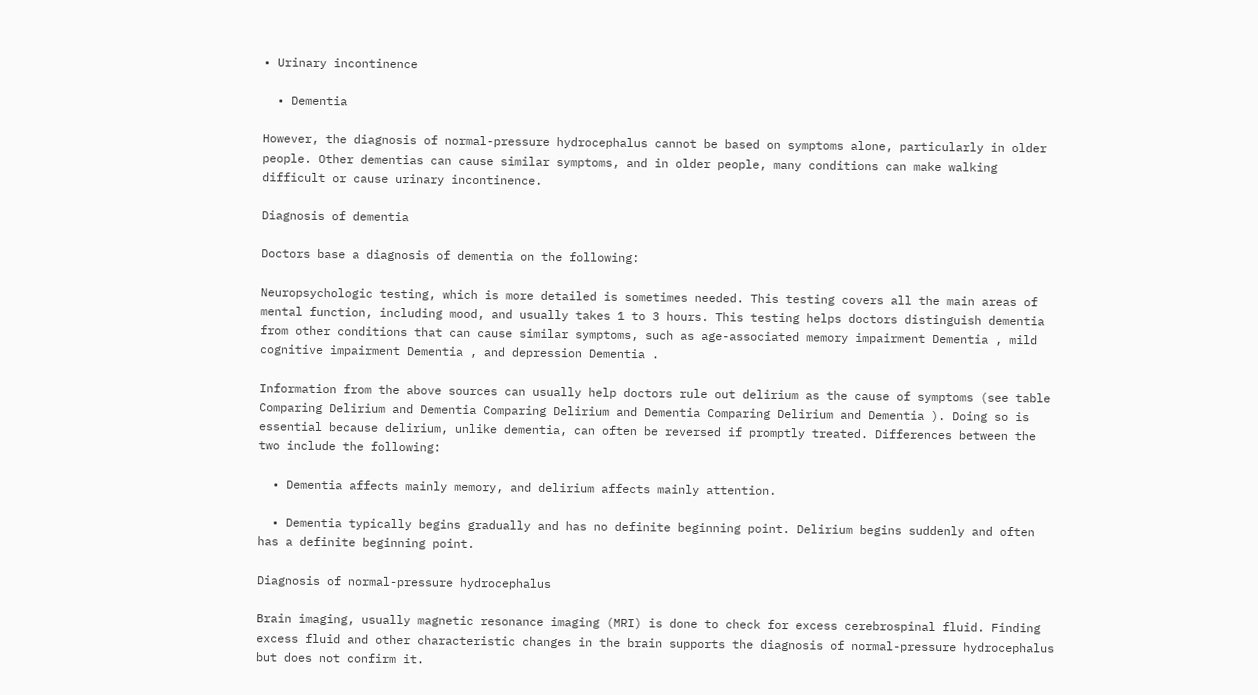• Urinary incontinence

  • Dementia

However, the diagnosis of normal-pressure hydrocephalus cannot be based on symptoms alone, particularly in older people. Other dementias can cause similar symptoms, and in older people, many conditions can make walking difficult or cause urinary incontinence.

Diagnosis of dementia

Doctors base a diagnosis of dementia on the following:

Neuropsychologic testing, which is more detailed is sometimes needed. This testing covers all the main areas of mental function, including mood, and usually takes 1 to 3 hours. This testing helps doctors distinguish dementia from other conditions that can cause similar symptoms, such as age-associated memory impairment Dementia , mild cognitive impairment Dementia , and depression Dementia .

Information from the above sources can usually help doctors rule out delirium as the cause of symptoms (see table Comparing Delirium and Dementia Comparing Delirium and Dementia Comparing Delirium and Dementia ). Doing so is essential because delirium, unlike dementia, can often be reversed if promptly treated. Differences between the two include the following:

  • Dementia affects mainly memory, and delirium affects mainly attention.

  • Dementia typically begins gradually and has no definite beginning point. Delirium begins suddenly and often has a definite beginning point.

Diagnosis of normal-pressure hydrocephalus

Brain imaging, usually magnetic resonance imaging (MRI) is done to check for excess cerebrospinal fluid. Finding excess fluid and other characteristic changes in the brain supports the diagnosis of normal-pressure hydrocephalus but does not confirm it.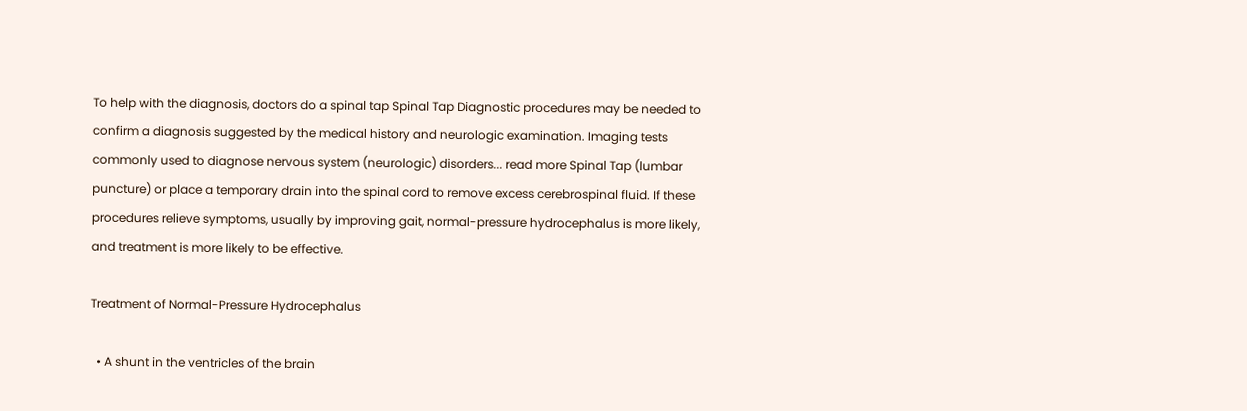To help with the diagnosis, doctors do a spinal tap Spinal Tap Diagnostic procedures may be needed to confirm a diagnosis suggested by the medical history and neurologic examination. Imaging tests commonly used to diagnose nervous system (neurologic) disorders... read more Spinal Tap (lumbar puncture) or place a temporary drain into the spinal cord to remove excess cerebrospinal fluid. If these procedures relieve symptoms, usually by improving gait, normal-pressure hydrocephalus is more likely, and treatment is more likely to be effective.

Treatment of Normal-Pressure Hydrocephalus

  • A shunt in the ventricles of the brain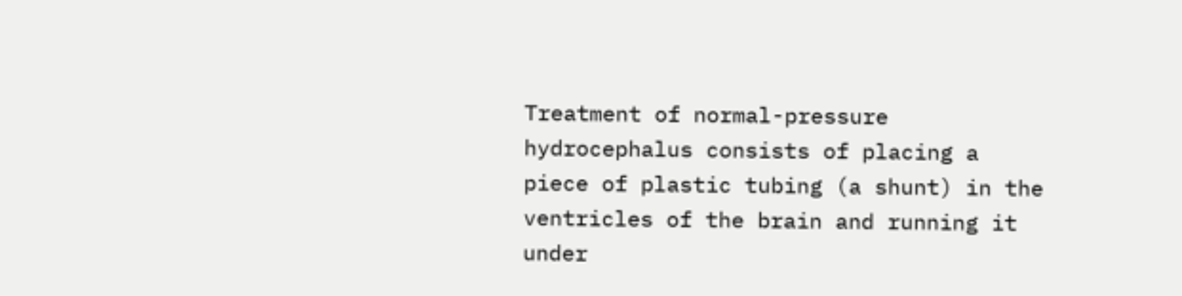Treatment of normal-pressure hydrocephalus consists of placing a piece of plastic tubing (a shunt) in the ventricles of the brain and running it under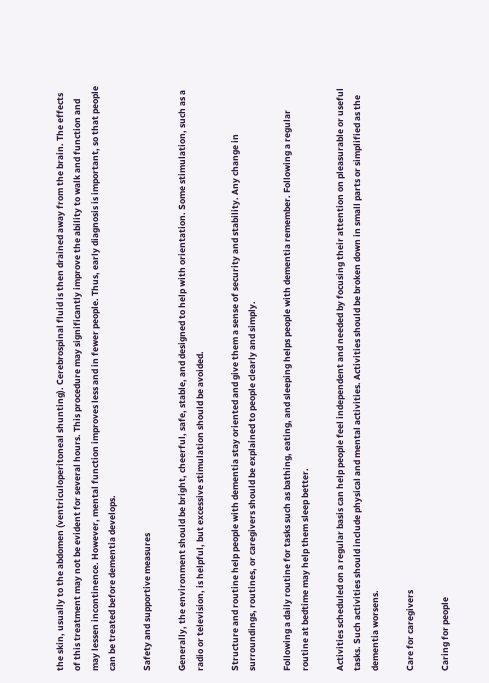the skin, usually to the abdomen (ventriculoperitoneal shunting). Cerebrospinal fluid is then drained away from the brain. The effects of this treatment may not be evident for several hours. This procedure may significantly improve the ability to walk and function and may lessen incontinence. However, mental function improves less and in fewer people. Thus, early diagnosis is important, so that people can be treated before dementia develops.

Safety and supportive measures

Generally, the environment should be bright, cheerful, safe, stable, and designed to help with orientation. Some stimulation, such as a radio or television, is helpful, but excessive stimulation should be avoided.

Structure and routine help people with dementia stay oriented and give them a sense of security and stability. Any change in surroundings, routines, or caregivers should be explained to people clearly and simply.

Following a daily routine for tasks such as bathing, eating, and sleeping helps people with dementia remember. Following a regular routine at bedtime may help them sleep better.

Activities scheduled on a regular basis can help people feel independent and needed by focusing their attention on pleasurable or useful tasks. Such activities should include physical and mental activities. Activities should be broken down in small parts or simplified as the dementia worsens.

Care for caregivers

Caring for people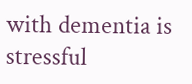with dementia is stressful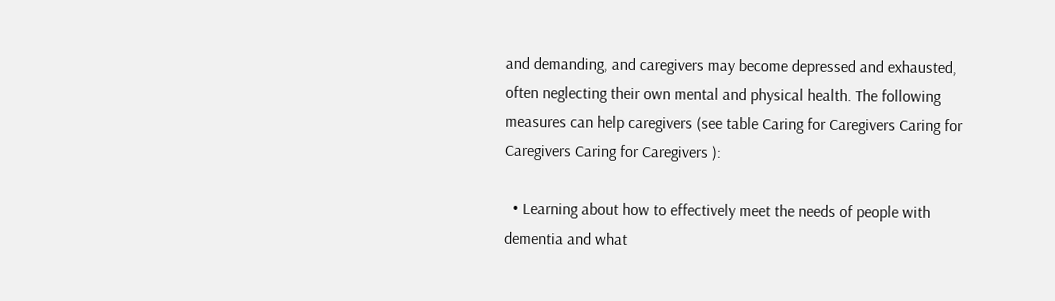and demanding, and caregivers may become depressed and exhausted, often neglecting their own mental and physical health. The following measures can help caregivers (see table Caring for Caregivers Caring for Caregivers Caring for Caregivers ):

  • Learning about how to effectively meet the needs of people with dementia and what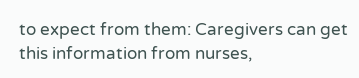to expect from them: Caregivers can get this information from nurses,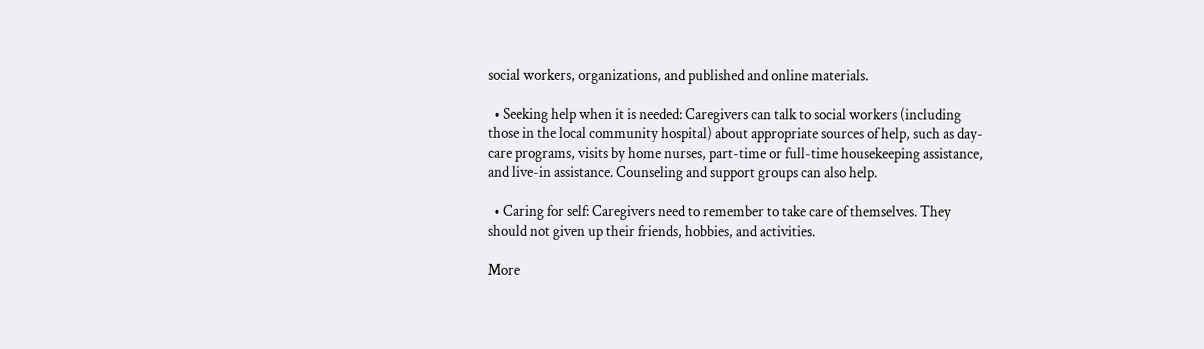social workers, organizations, and published and online materials.

  • Seeking help when it is needed: Caregivers can talk to social workers (including those in the local community hospital) about appropriate sources of help, such as day-care programs, visits by home nurses, part-time or full-time housekeeping assistance, and live-in assistance. Counseling and support groups can also help.

  • Caring for self: Caregivers need to remember to take care of themselves. They should not given up their friends, hobbies, and activities.

More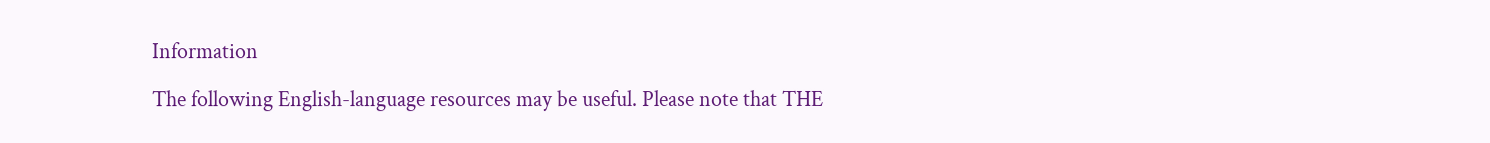Information

The following English-language resources may be useful. Please note that THE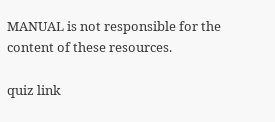MANUAL is not responsible for the content of these resources.

quiz link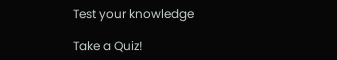Test your knowledge

Take a Quiz!